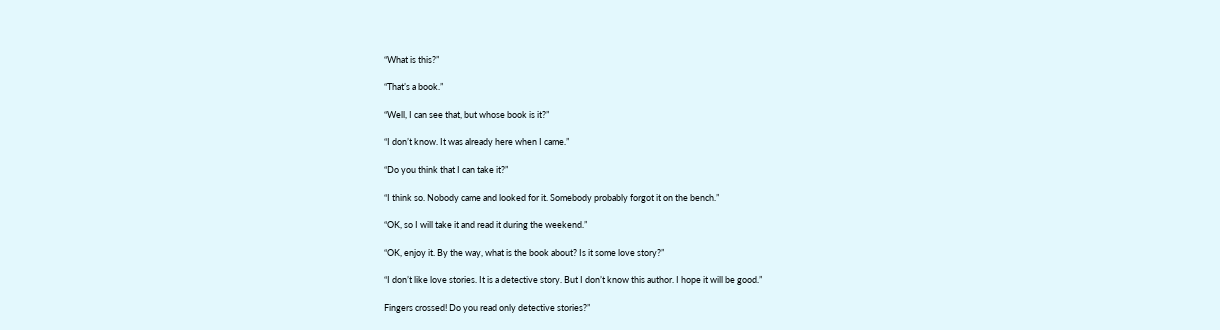“What is this?”

“That’s a book.”

“Well, I can see that, but whose book is it?”

“I don’t know. It was already here when I came.”

“Do you think that I can take it?”

“I think so. Nobody came and looked for it. Somebody probably forgot it on the bench.”

“OK, so I will take it and read it during the weekend.”

“OK, enjoy it. By the way, what is the book about? Is it some love story?”

“I don’t like love stories. It is a detective story. But I don’t know this author. I hope it will be good.”

Fingers crossed! Do you read only detective stories?”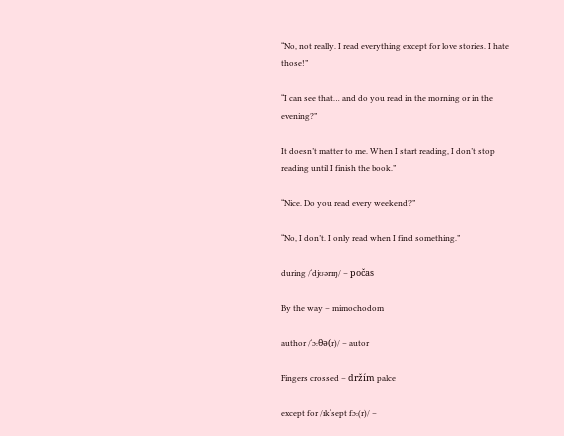“No, not really. I read everything except for love stories. I hate those!”

“I can see that… and do you read in the morning or in the evening?”

It doesn’t matter to me. When I start reading, I don’t stop reading until I finish the book.”

“Nice. Do you read every weekend?”

“No, I don’t. I only read when I find something.”

during /ˈdjʊərɪŋ/ – počas

By the way – mimochodom

author /ˈɔːθə(r)/ – autor

Fingers crossed – držím palce

except for /ɪkˈsept fɔː(r)/ –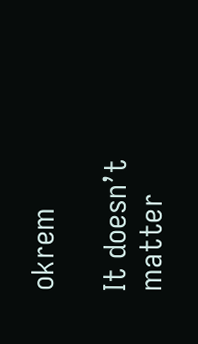okrem

It doesn’t matter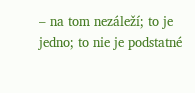– na tom nezáleží; to je jedno; to nie je podstatné